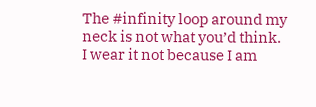The #infinity loop around my neck is not what you’d think. I wear it not because I am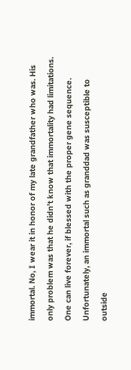immortal. No, I wear it in honor of my late grandfather who was. His only problem was that he didn’t know that immortality had limitations. One can live forever, if blessed with the proper gene sequence. Unfortunately, an immortal such as granddad was susceptible to outside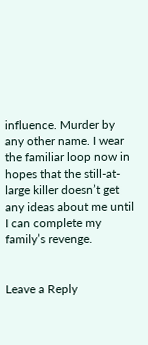influence. Murder by any other name. I wear the familiar loop now in hopes that the still-at-large killer doesn’t get any ideas about me until I can complete my family’s revenge.


Leave a Reply